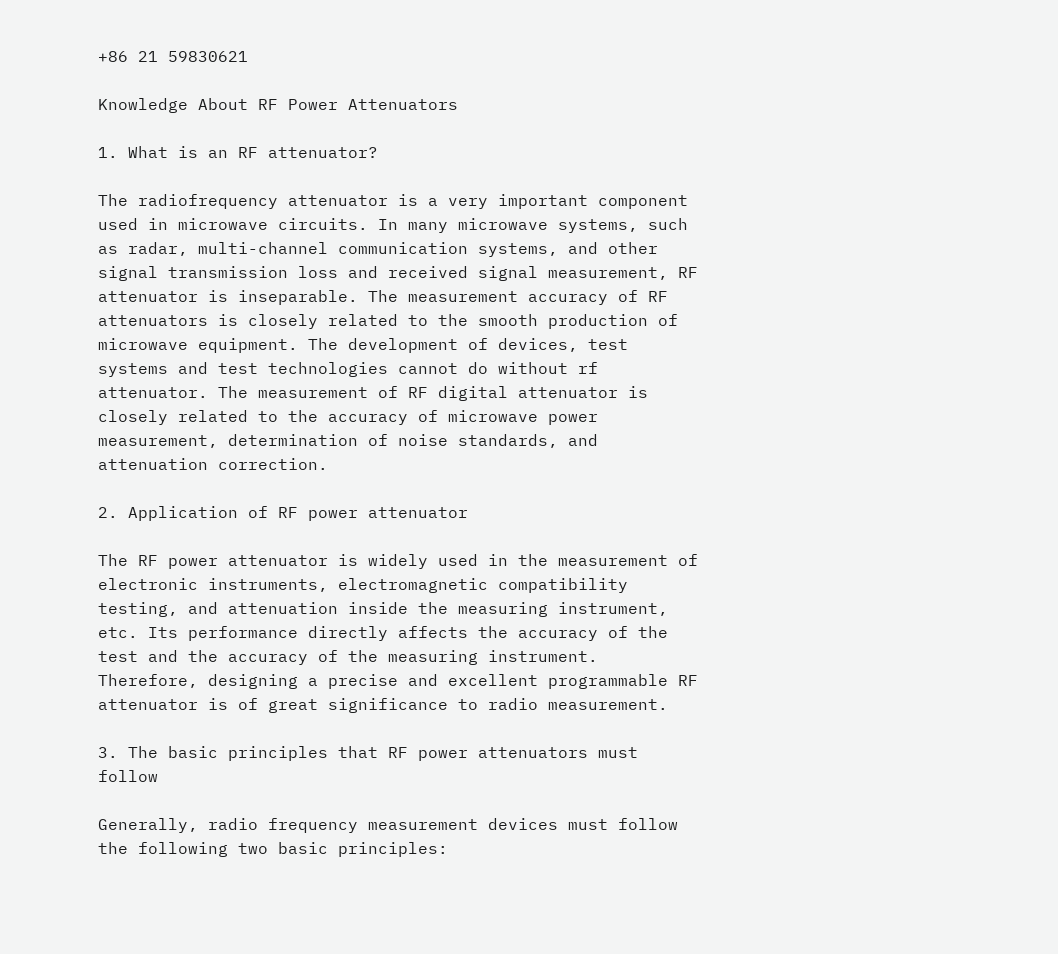+86 21 59830621

Knowledge About RF Power Attenuators

1. What is an RF attenuator?

The radiofrequency attenuator is a very important component used in microwave circuits. In many microwave systems, such as radar, multi-channel communication systems, and other signal transmission loss and received signal measurement, RF attenuator is inseparable. The measurement accuracy of RF attenuators is closely related to the smooth production of microwave equipment. The development of devices, test systems and test technologies cannot do without rf attenuator. The measurement of RF digital attenuator is closely related to the accuracy of microwave power measurement, determination of noise standards, and attenuation correction.

2. Application of RF power attenuator

The RF power attenuator is widely used in the measurement of electronic instruments, electromagnetic compatibility testing, and attenuation inside the measuring instrument, etc. Its performance directly affects the accuracy of the test and the accuracy of the measuring instrument. Therefore, designing a precise and excellent programmable RF attenuator is of great significance to radio measurement.

3. The basic principles that RF power attenuators must follow

Generally, radio frequency measurement devices must follow the following two basic principles: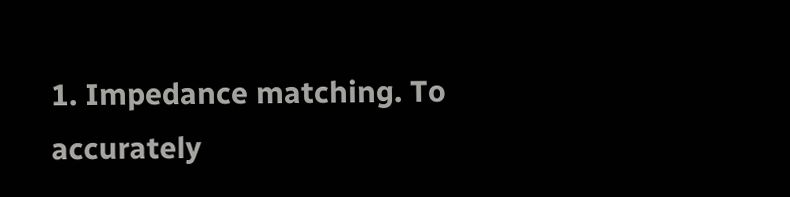1. Impedance matching. To accurately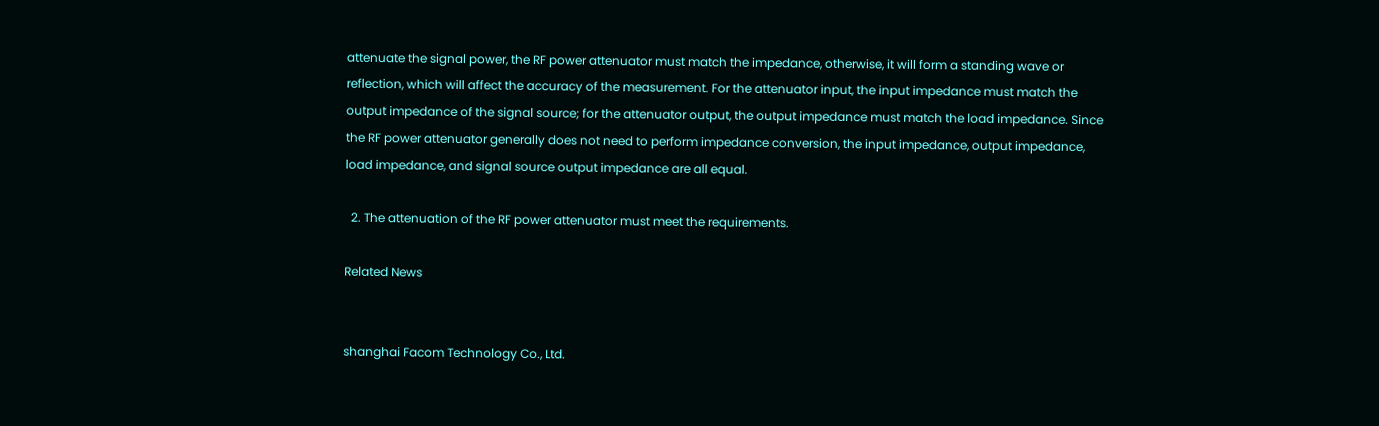attenuate the signal power, the RF power attenuator must match the impedance, otherwise, it will form a standing wave or reflection, which will affect the accuracy of the measurement. For the attenuator input, the input impedance must match the output impedance of the signal source; for the attenuator output, the output impedance must match the load impedance. Since the RF power attenuator generally does not need to perform impedance conversion, the input impedance, output impedance, load impedance, and signal source output impedance are all equal.

  2. The attenuation of the RF power attenuator must meet the requirements.

Related News


shanghai Facom Technology Co., Ltd.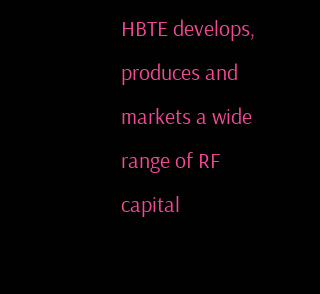HBTE develops, produces and markets a wide range of RF capital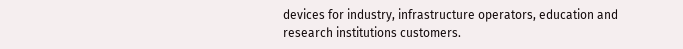devices for industry, infrastructure operators, education and research institutions customers.